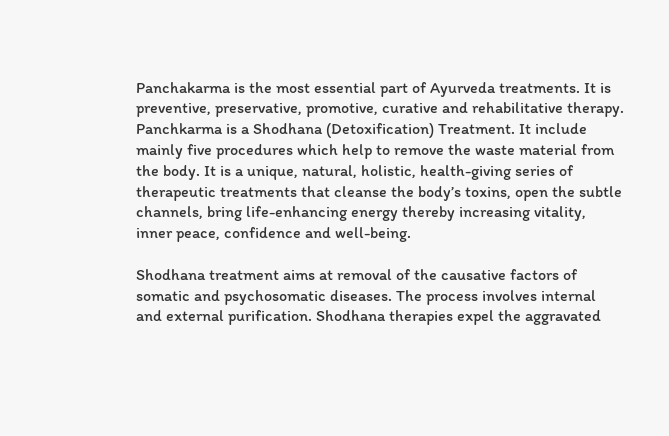Panchakarma is the most essential part of Ayurveda treatments. It is preventive, preservative, promotive, curative and rehabilitative therapy. Panchkarma is a Shodhana (Detoxification) Treatment. It include mainly five procedures which help to remove the waste material from the body. It is a unique, natural, holistic, health-giving series of therapeutic treatments that cleanse the body’s toxins, open the subtle channels, bring life-enhancing energy thereby increasing vitality, inner peace, confidence and well-being.

Shodhana treatment aims at removal of the causative factors of somatic and psychosomatic diseases. The process involves internal and external purification. Shodhana therapies expel the aggravated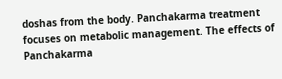doshas from the body. Panchakarma treatment focuses on metabolic management. The effects of Panchakarma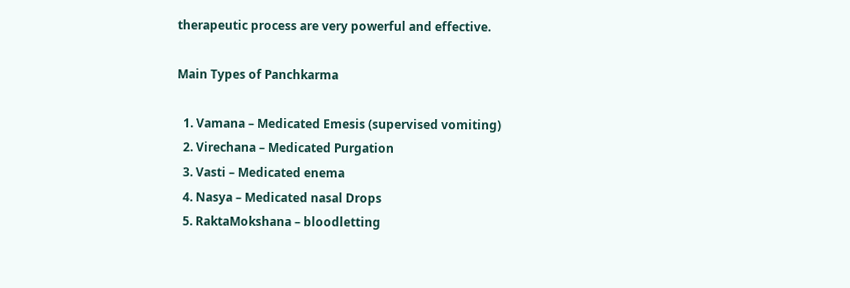therapeutic process are very powerful and effective.

Main Types of Panchkarma

  1. Vamana – Medicated Emesis (supervised vomiting)
  2. Virechana – Medicated Purgation
  3. Vasti – Medicated enema
  4. Nasya – Medicated nasal Drops
  5. RaktaMokshana – bloodletting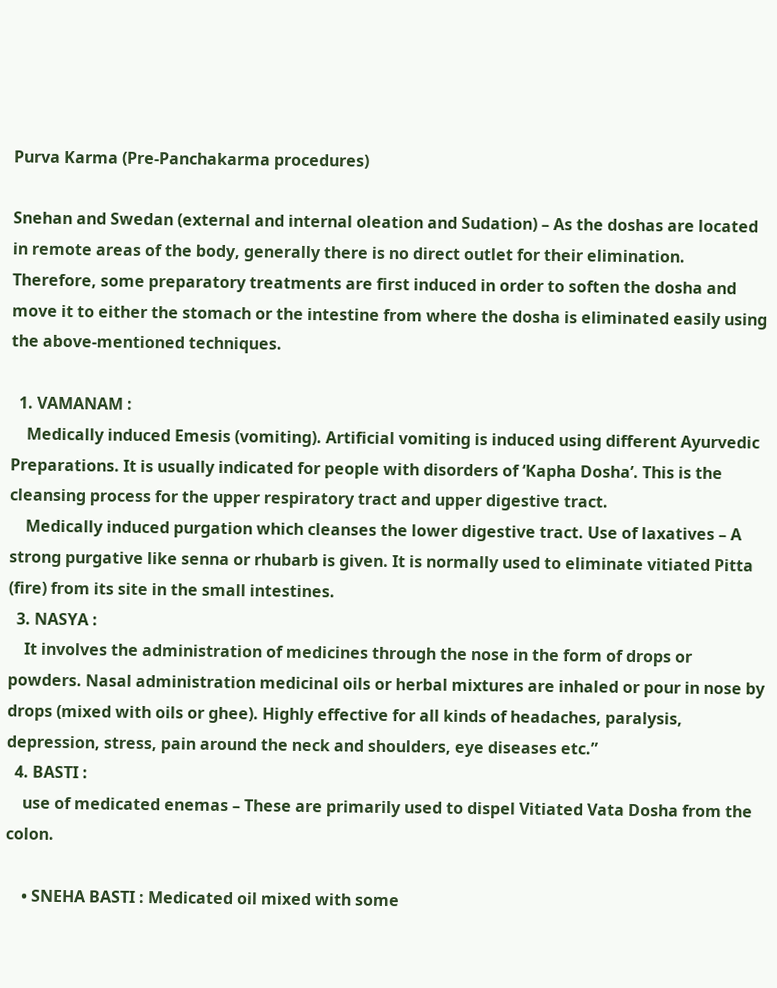Purva Karma (Pre-Panchakarma procedures)

Snehan and Swedan (external and internal oleation and Sudation) – As the doshas are located in remote areas of the body, generally there is no direct outlet for their elimination. Therefore, some preparatory treatments are first induced in order to soften the dosha and move it to either the stomach or the intestine from where the dosha is eliminated easily using the above-mentioned techniques.

  1. VAMANAM :
    Medically induced Emesis (vomiting). Artificial vomiting is induced using different Ayurvedic Preparations. It is usually indicated for people with disorders of ‘Kapha Dosha’. This is the cleansing process for the upper respiratory tract and upper digestive tract.
    Medically induced purgation which cleanses the lower digestive tract. Use of laxatives – A strong purgative like senna or rhubarb is given. It is normally used to eliminate vitiated Pitta (fire) from its site in the small intestines.
  3. NASYA :
    It involves the administration of medicines through the nose in the form of drops or powders. Nasal administration medicinal oils or herbal mixtures are inhaled or pour in nose by drops (mixed with oils or ghee). Highly effective for all kinds of headaches, paralysis, depression, stress, pain around the neck and shoulders, eye diseases etc.”
  4. BASTI :
    use of medicated enemas – These are primarily used to dispel Vitiated Vata Dosha from the colon.

    • SNEHA BASTI : Medicated oil mixed with some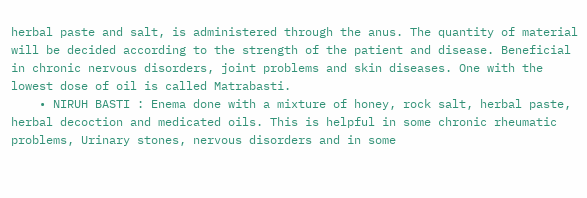herbal paste and salt, is administered through the anus. The quantity of material will be decided according to the strength of the patient and disease. Beneficial in chronic nervous disorders, joint problems and skin diseases. One with the lowest dose of oil is called Matrabasti.
    • NIRUH BASTI : Enema done with a mixture of honey, rock salt, herbal paste, herbal decoction and medicated oils. This is helpful in some chronic rheumatic problems, Urinary stones, nervous disorders and in some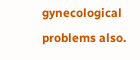gynecological problems also.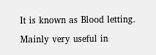It is known as Blood letting. Mainly very useful in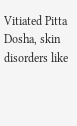Vitiated Pitta Dosha, skin disorders like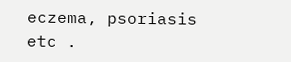eczema, psoriasis etc .